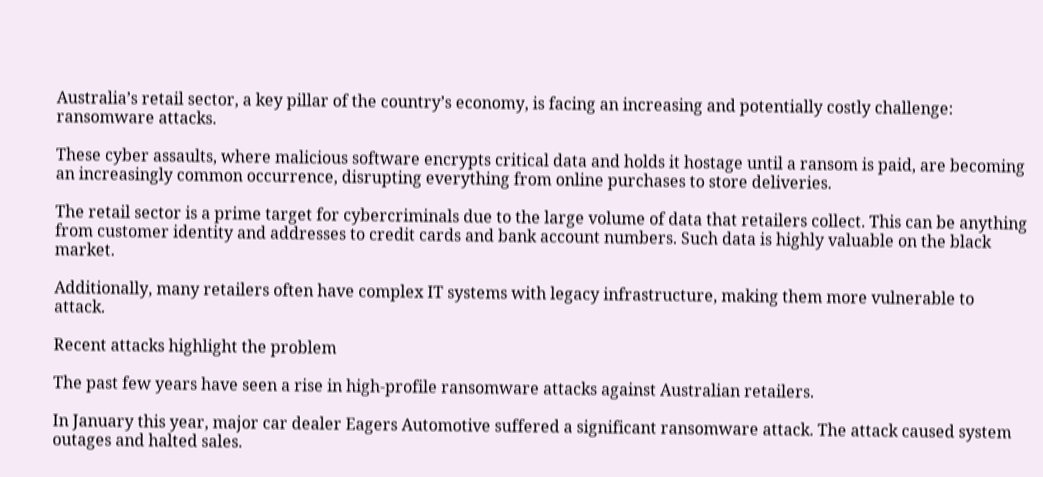Australia’s retail sector, a key pillar of the country’s economy, is facing an increasing and potentially costly challenge: ransomware attacks.

These cyber assaults, where malicious software encrypts critical data and holds it hostage until a ransom is paid, are becoming an increasingly common occurrence, disrupting everything from online purchases to store deliveries.

The retail sector is a prime target for cybercriminals due to the large volume of data that retailers collect. This can be anything from customer identity and addresses to credit cards and bank account numbers. Such data is highly valuable on the black market.

Additionally, many retailers often have complex IT systems with legacy infrastructure, making them more vulnerable to attack.

Recent attacks highlight the problem

The past few years have seen a rise in high-profile ransomware attacks against Australian retailers.

In January this year, major car dealer Eagers Automotive suffered a significant ransomware attack. The attack caused system outages and halted sales.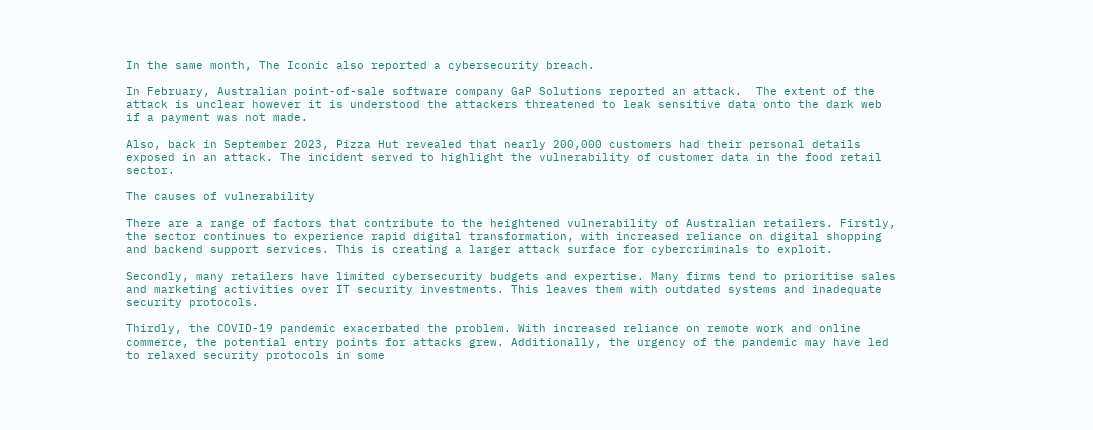In the same month, The Iconic also reported a cybersecurity breach.

In February, Australian point-of-sale software company GaP Solutions reported an attack.  The extent of the attack is unclear however it is understood the attackers threatened to leak sensitive data onto the dark web if a payment was not made.

Also, back in September 2023, Pizza Hut revealed that nearly 200,000 customers had their personal details exposed in an attack. The incident served to highlight the vulnerability of customer data in the food retail sector.

The causes of vulnerability

There are a range of factors that contribute to the heightened vulnerability of Australian retailers. Firstly, the sector continues to experience rapid digital transformation, with increased reliance on digital shopping and backend support services. This is creating a larger attack surface for cybercriminals to exploit.

Secondly, many retailers have limited cybersecurity budgets and expertise. Many firms tend to prioritise sales and marketing activities over IT security investments. This leaves them with outdated systems and inadequate security protocols.

Thirdly, the COVID-19 pandemic exacerbated the problem. With increased reliance on remote work and online commerce, the potential entry points for attacks grew. Additionally, the urgency of the pandemic may have led to relaxed security protocols in some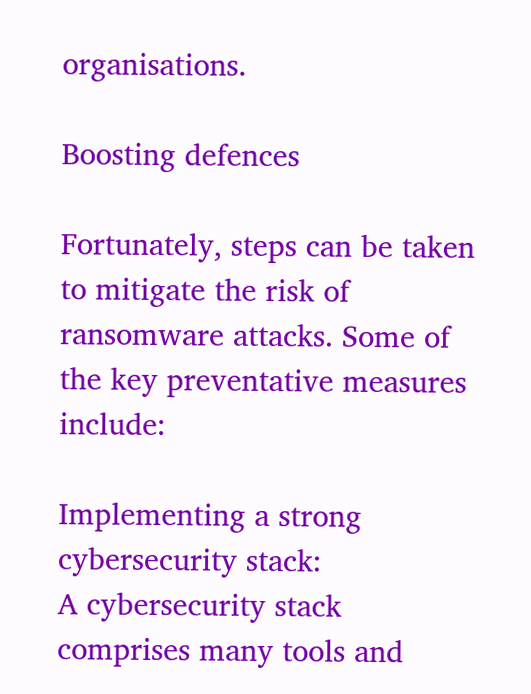organisations.

Boosting defences

Fortunately, steps can be taken to mitigate the risk of ransomware attacks. Some of the key preventative measures include:

Implementing a strong cybersecurity stack:
A cybersecurity stack comprises many tools and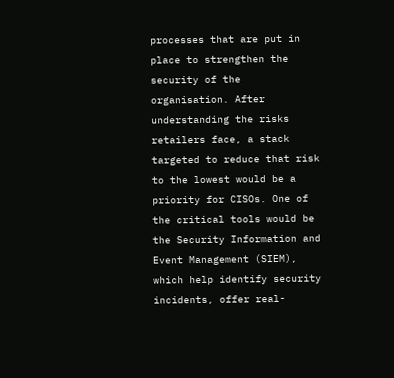processes that are put in place to strengthen the security of the organisation. After understanding the risks retailers face, a stack targeted to reduce that risk to the lowest would be a priority for CISOs. One of the critical tools would be the Security Information and Event Management (SIEM), which help identify security incidents, offer real-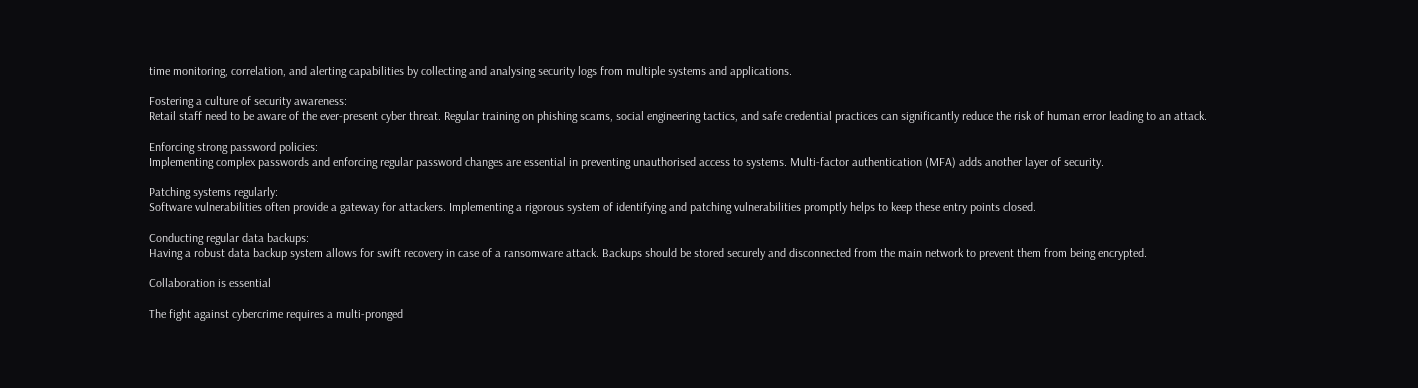time monitoring, correlation, and alerting capabilities by collecting and analysing security logs from multiple systems and applications.

Fostering a culture of security awareness:
Retail staff need to be aware of the ever-present cyber threat. Regular training on phishing scams, social engineering tactics, and safe credential practices can significantly reduce the risk of human error leading to an attack.

Enforcing strong password policies:
Implementing complex passwords and enforcing regular password changes are essential in preventing unauthorised access to systems. Multi-factor authentication (MFA) adds another layer of security.

Patching systems regularly:
Software vulnerabilities often provide a gateway for attackers. Implementing a rigorous system of identifying and patching vulnerabilities promptly helps to keep these entry points closed.

Conducting regular data backups:
Having a robust data backup system allows for swift recovery in case of a ransomware attack. Backups should be stored securely and disconnected from the main network to prevent them from being encrypted.

Collaboration is essential

The fight against cybercrime requires a multi-pronged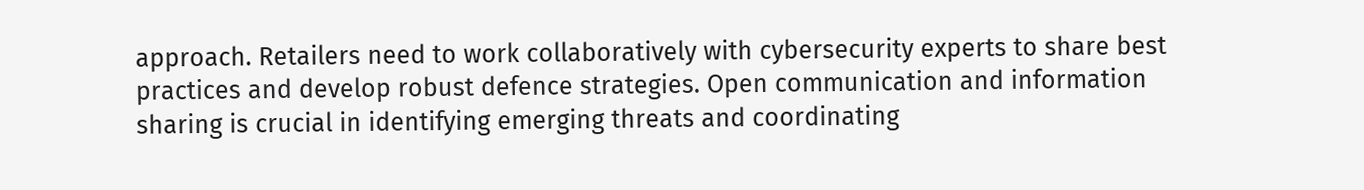approach. Retailers need to work collaboratively with cybersecurity experts to share best practices and develop robust defence strategies. Open communication and information sharing is crucial in identifying emerging threats and coordinating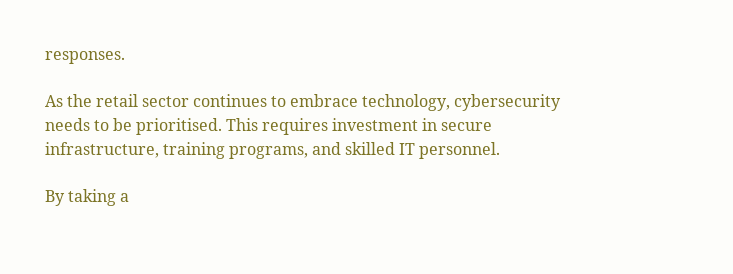responses.

As the retail sector continues to embrace technology, cybersecurity needs to be prioritised. This requires investment in secure infrastructure, training programs, and skilled IT personnel.

By taking a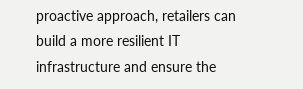proactive approach, retailers can build a more resilient IT infrastructure and ensure the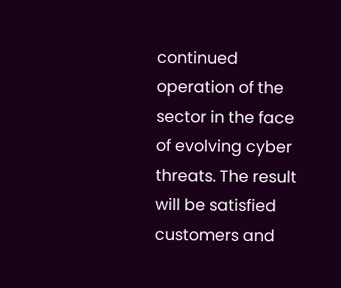continued operation of the sector in the face of evolving cyber threats. The result will be satisfied customers and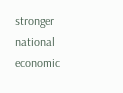stronger national economic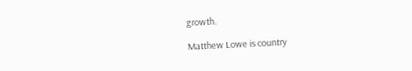growth.

Matthew Lowe is country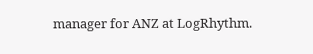manager for ANZ at LogRhythm.